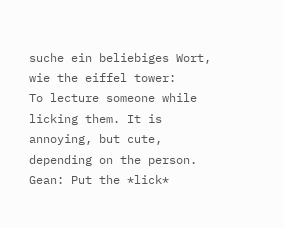suche ein beliebiges Wort, wie the eiffel tower:
To lecture someone while licking them. It is annoying, but cute, depending on the person.
Gean: Put the *lick*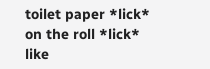toilet paper *lick* on the roll *lick* like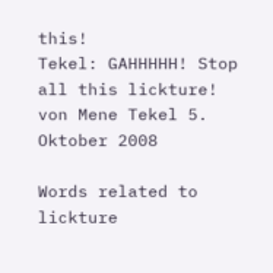this!
Tekel: GAHHHHH! Stop all this lickture!
von Mene Tekel 5. Oktober 2008

Words related to lickture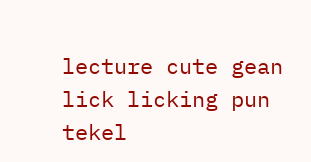lecture cute gean lick licking pun tekel